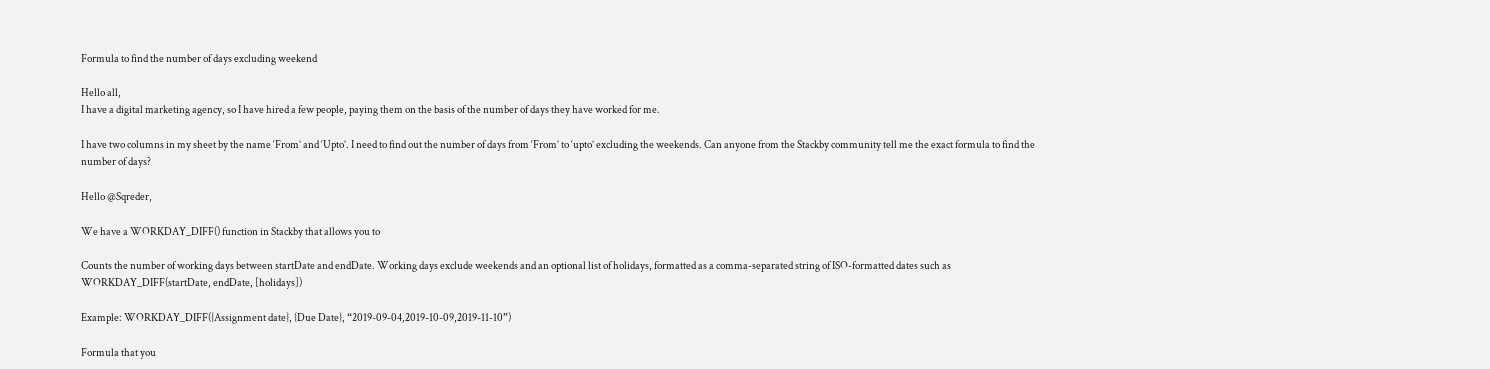Formula to find the number of days excluding weekend

Hello all,
I have a digital marketing agency, so I have hired a few people, paying them on the basis of the number of days they have worked for me.

I have two columns in my sheet by the name ‘From’ and ‘Upto’. I need to find out the number of days from ‘From’ to ‘upto’ excluding the weekends. Can anyone from the Stackby community tell me the exact formula to find the number of days?

Hello @Sqreder,

We have a WORKDAY_DIFF() function in Stackby that allows you to

Counts the number of working days between startDate and endDate. Working days exclude weekends and an optional list of holidays, formatted as a comma-separated string of ISO-formatted dates such as WORKDAY_DIFF(startDate, endDate, [holidays])

Example: WORKDAY_DIFF({Assignment date}, {Due Date}, “2019-09-04,2019-10-09,2019-11-10”)

Formula that you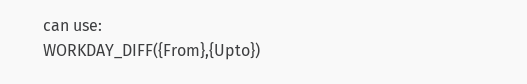can use: WORKDAY_DIFF({From},{Upto})